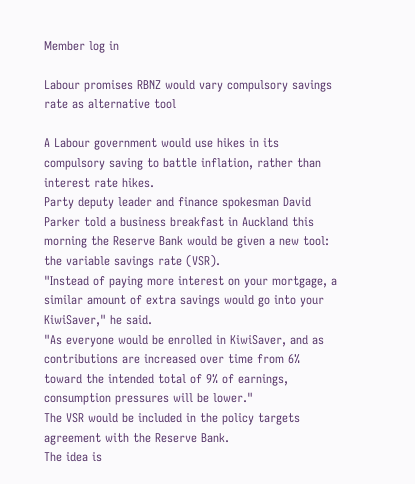Member log in

Labour promises RBNZ would vary compulsory savings rate as alternative tool

A Labour government would use hikes in its compulsory saving to battle inflation, rather than interest rate hikes.
Party deputy leader and finance spokesman David Parker told a business breakfast in Auckland this morning the Reserve Bank would be given a new tool: the variable savings rate (VSR).
"Instead of paying more interest on your mortgage, a similar amount of extra savings would go into your KiwiSaver," he said.
"As everyone would be enrolled in KiwiSaver, and as contributions are increased over time from 6% toward the intended total of 9% of earnings, consumption pressures will be lower."
The VSR would be included in the policy targets agreement with the Reserve Bank.
The idea is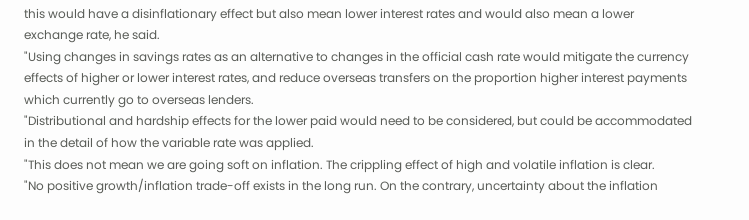this would have a disinflationary effect but also mean lower interest rates and would also mean a lower exchange rate, he said.
"Using changes in savings rates as an alternative to changes in the official cash rate would mitigate the currency effects of higher or lower interest rates, and reduce overseas transfers on the proportion higher interest payments which currently go to overseas lenders.
"Distributional and hardship effects for the lower paid would need to be considered, but could be accommodated in the detail of how the variable rate was applied.
"This does not mean we are going soft on inflation. The crippling effect of high and volatile inflation is clear.
"No positive growth/inflation trade-off exists in the long run. On the contrary, uncertainty about the inflation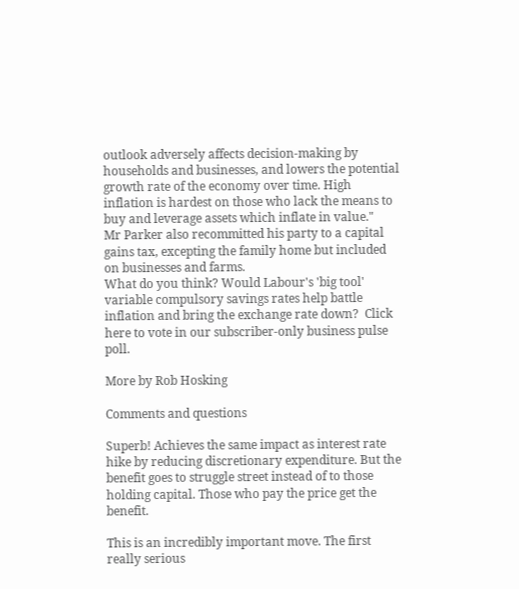outlook adversely affects decision-making by households and businesses, and lowers the potential growth rate of the economy over time. High inflation is hardest on those who lack the means to buy and leverage assets which inflate in value."
Mr Parker also recommitted his party to a capital gains tax, excepting the family home but included on businesses and farms.
What do you think? Would Labour's 'big tool' variable compulsory savings rates help battle inflation and bring the exchange rate down?  Click here to vote in our subscriber-only business pulse poll.

More by Rob Hosking

Comments and questions

Superb! Achieves the same impact as interest rate hike by reducing discretionary expenditure. But the benefit goes to struggle street instead of to those holding capital. Those who pay the price get the benefit.

This is an incredibly important move. The first really serious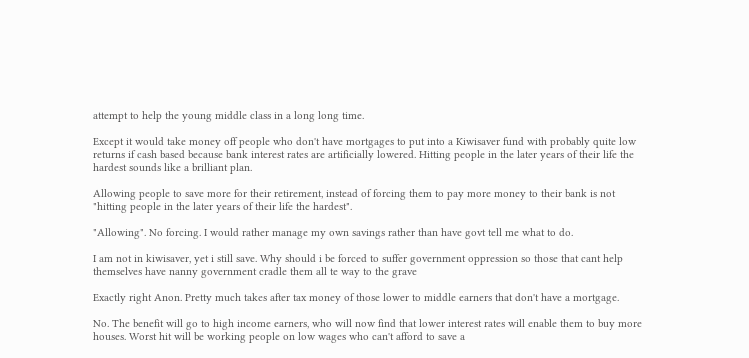attempt to help the young middle class in a long long time.

Except it would take money off people who don't have mortgages to put into a Kiwisaver fund with probably quite low returns if cash based because bank interest rates are artificially lowered. Hitting people in the later years of their life the hardest sounds like a brilliant plan.

Allowing people to save more for their retirement, instead of forcing them to pay more money to their bank is not "hitting people in the later years of their life the hardest".

"Allowing". No forcing. I would rather manage my own savings rather than have govt tell me what to do.

I am not in kiwisaver, yet i still save. Why should i be forced to suffer government oppression so those that cant help themselves have nanny government cradle them all te way to the grave

Exactly right Anon. Pretty much takes after tax money of those lower to middle earners that don't have a mortgage.

No. The benefit will go to high income earners, who will now find that lower interest rates will enable them to buy more houses. Worst hit will be working people on low wages who can't afford to save a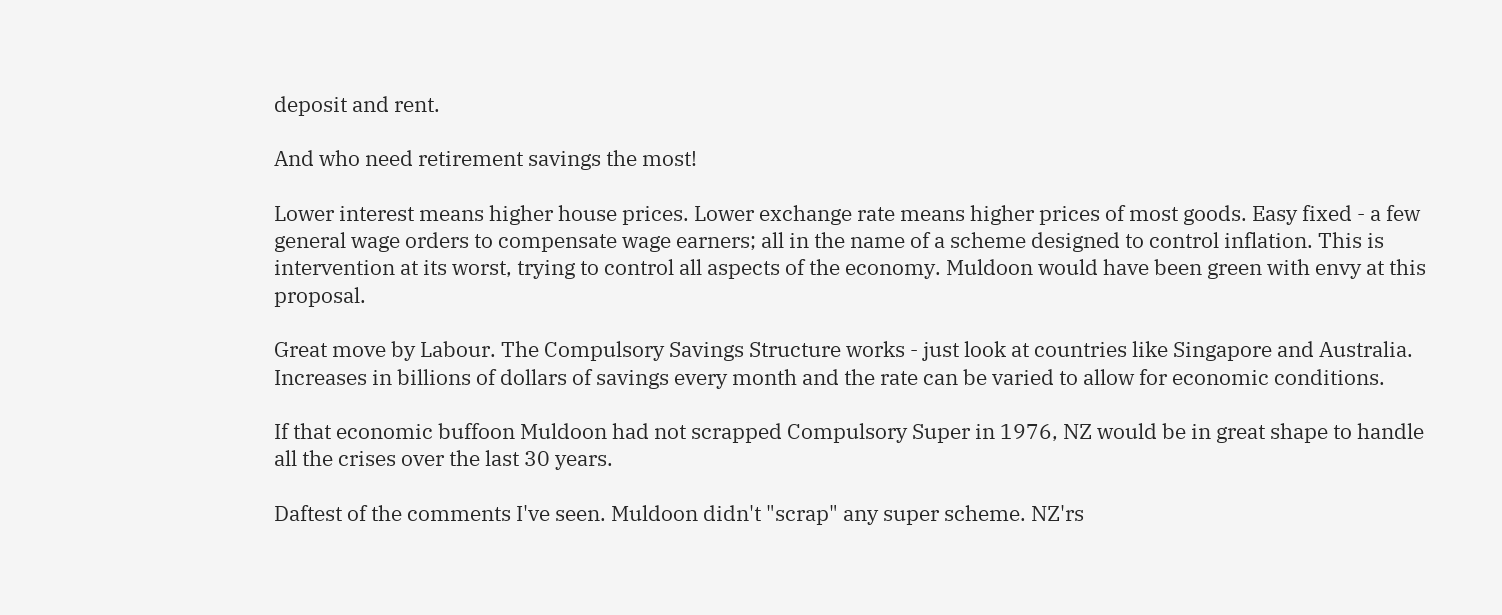deposit and rent.

And who need retirement savings the most!

Lower interest means higher house prices. Lower exchange rate means higher prices of most goods. Easy fixed - a few general wage orders to compensate wage earners; all in the name of a scheme designed to control inflation. This is intervention at its worst, trying to control all aspects of the economy. Muldoon would have been green with envy at this proposal.

Great move by Labour. The Compulsory Savings Structure works - just look at countries like Singapore and Australia. Increases in billions of dollars of savings every month and the rate can be varied to allow for economic conditions.

If that economic buffoon Muldoon had not scrapped Compulsory Super in 1976, NZ would be in great shape to handle all the crises over the last 30 years.

Daftest of the comments I've seen. Muldoon didn't "scrap" any super scheme. NZ'rs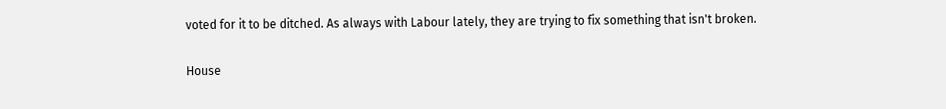voted for it to be ditched. As always with Labour lately, they are trying to fix something that isn't broken.

House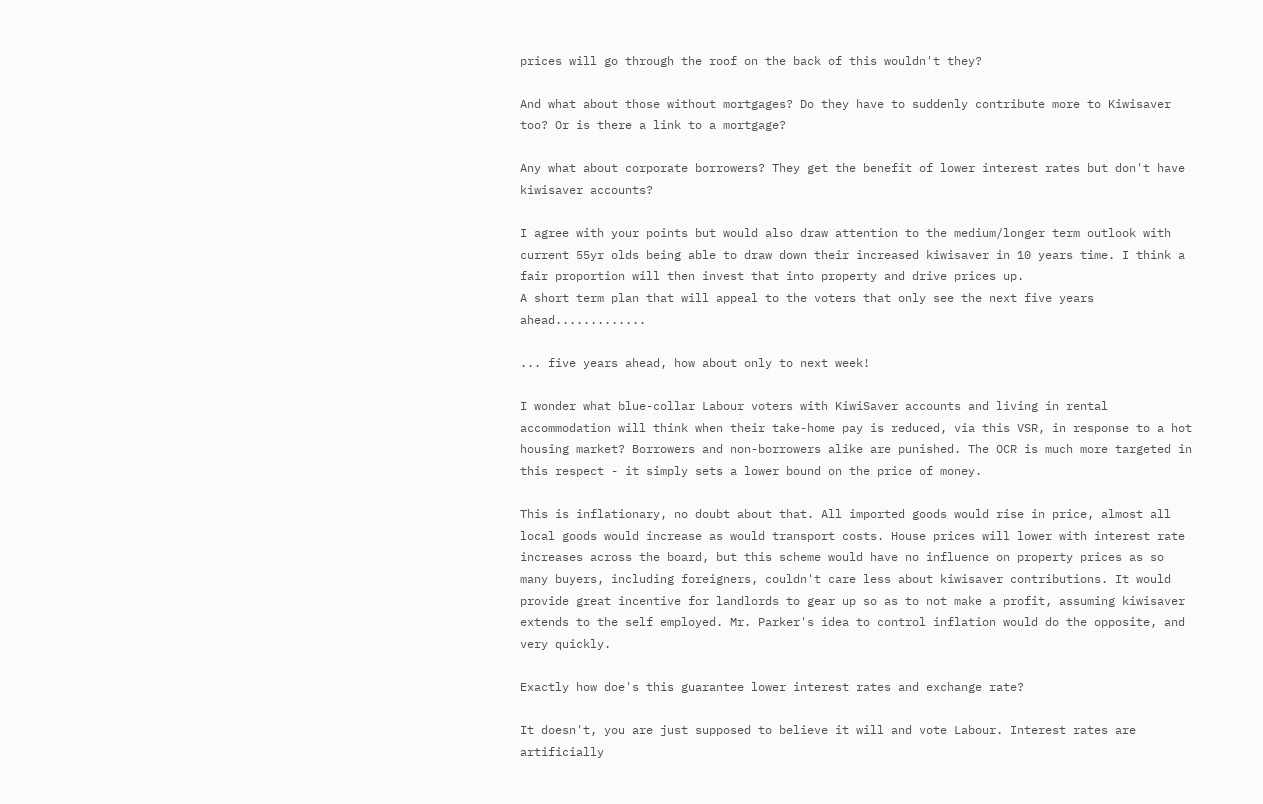prices will go through the roof on the back of this wouldn't they?

And what about those without mortgages? Do they have to suddenly contribute more to Kiwisaver too? Or is there a link to a mortgage?

Any what about corporate borrowers? They get the benefit of lower interest rates but don't have kiwisaver accounts?

I agree with your points but would also draw attention to the medium/longer term outlook with current 55yr olds being able to draw down their increased kiwisaver in 10 years time. I think a fair proportion will then invest that into property and drive prices up.
A short term plan that will appeal to the voters that only see the next five years ahead.............

... five years ahead, how about only to next week!

I wonder what blue-collar Labour voters with KiwiSaver accounts and living in rental accommodation will think when their take-home pay is reduced, via this VSR, in response to a hot housing market? Borrowers and non-borrowers alike are punished. The OCR is much more targeted in this respect - it simply sets a lower bound on the price of money.

This is inflationary, no doubt about that. All imported goods would rise in price, almost all local goods would increase as would transport costs. House prices will lower with interest rate increases across the board, but this scheme would have no influence on property prices as so many buyers, including foreigners, couldn't care less about kiwisaver contributions. It would provide great incentive for landlords to gear up so as to not make a profit, assuming kiwisaver extends to the self employed. Mr. Parker's idea to control inflation would do the opposite, and very quickly.

Exactly how doe's this guarantee lower interest rates and exchange rate?

It doesn't, you are just supposed to believe it will and vote Labour. Interest rates are artificially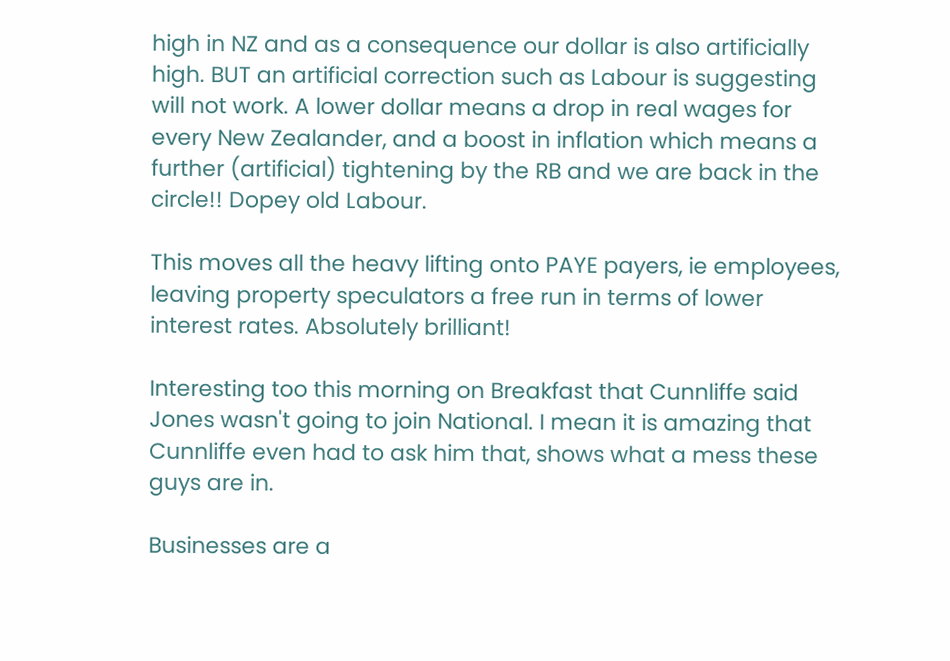high in NZ and as a consequence our dollar is also artificially high. BUT an artificial correction such as Labour is suggesting will not work. A lower dollar means a drop in real wages for every New Zealander, and a boost in inflation which means a further (artificial) tightening by the RB and we are back in the circle!! Dopey old Labour.

This moves all the heavy lifting onto PAYE payers, ie employees, leaving property speculators a free run in terms of lower interest rates. Absolutely brilliant!

Interesting too this morning on Breakfast that Cunnliffe said Jones wasn't going to join National. I mean it is amazing that Cunnliffe even had to ask him that, shows what a mess these guys are in.

Businesses are a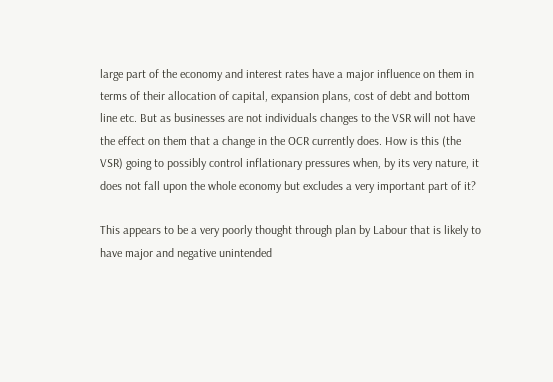large part of the economy and interest rates have a major influence on them in terms of their allocation of capital, expansion plans, cost of debt and bottom line etc. But as businesses are not individuals changes to the VSR will not have the effect on them that a change in the OCR currently does. How is this (the VSR) going to possibly control inflationary pressures when, by its very nature, it does not fall upon the whole economy but excludes a very important part of it?

This appears to be a very poorly thought through plan by Labour that is likely to have major and negative unintended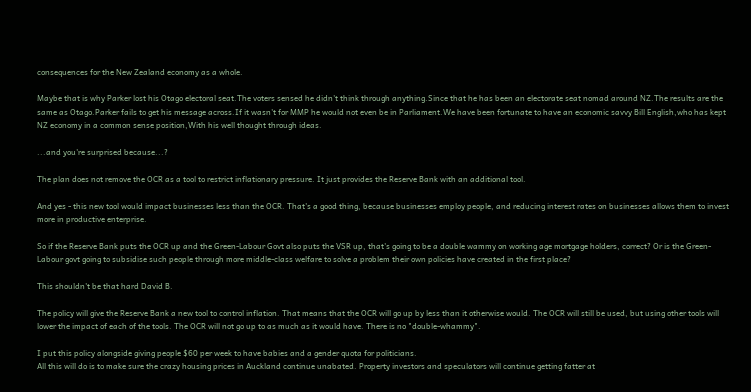consequences for the New Zealand economy as a whole.

Maybe that is why Parker lost his Otago electoral seat.The voters sensed he didn't think through anything.Since that he has been an electorate seat nomad around NZ.The results are the same as Otago.Parker fails to get his message across.If it wasn't for MMP he would not even be in Parliament.We have been fortunate to have an economic savvy Bill English,who has kept NZ economy in a common sense position,With his well thought through ideas.

...and you're surprised because...?

The plan does not remove the OCR as a tool to restrict inflationary pressure. It just provides the Reserve Bank with an additional tool.

And yes - this new tool would impact businesses less than the OCR. That's a good thing, because businesses employ people, and reducing interest rates on businesses allows them to invest more in productive enterprise.

So if the Reserve Bank puts the OCR up and the Green-Labour Govt also puts the VSR up, that's going to be a double wammy on working age mortgage holders, correct? Or is the Green-Labour govt going to subsidise such people through more middle-class welfare to solve a problem their own policies have created in the first place?

This shouldn't be that hard David B.

The policy will give the Reserve Bank a new tool to control inflation. That means that the OCR will go up by less than it otherwise would. The OCR will still be used, but using other tools will lower the impact of each of the tools. The OCR will not go up to as much as it would have. There is no "double-whammy".

I put this policy alongside giving people $60 per week to have babies and a gender quota for politicians.
All this will do is to make sure the crazy housing prices in Auckland continue unabated. Property investors and speculators will continue getting fatter at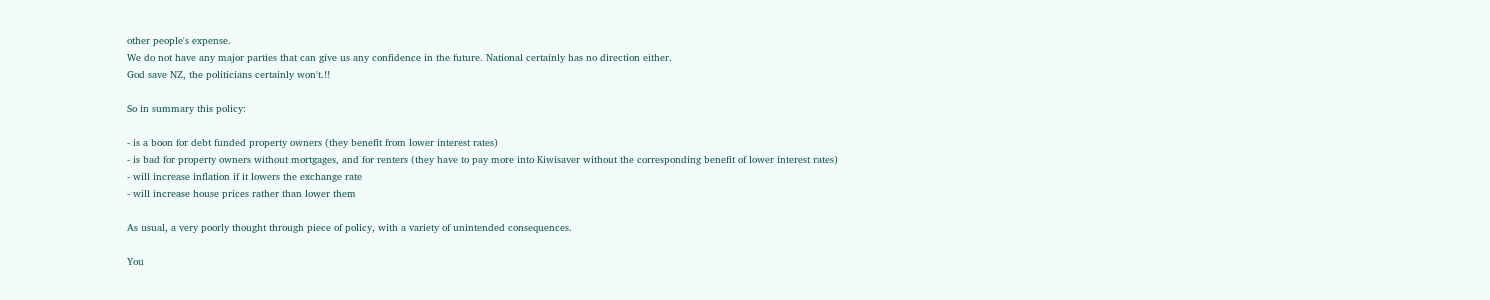other people's expense.
We do not have any major parties that can give us any confidence in the future. National certainly has no direction either.
God save NZ, the politicians certainly won't.!!

So in summary this policy:

- is a boon for debt funded property owners (they benefit from lower interest rates)
- is bad for property owners without mortgages, and for renters (they have to pay more into Kiwisaver without the corresponding benefit of lower interest rates)
- will increase inflation if it lowers the exchange rate
- will increase house prices rather than lower them

As usual, a very poorly thought through piece of policy, with a variety of unintended consequences.

You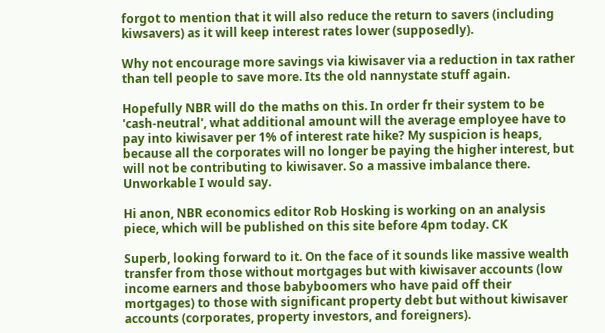forgot to mention that it will also reduce the return to savers (including kiwsavers) as it will keep interest rates lower (supposedly).

Why not encourage more savings via kiwisaver via a reduction in tax rather than tell people to save more. Its the old nannystate stuff again.

Hopefully NBR will do the maths on this. In order fr their system to be 'cash-neutral', what additional amount will the average employee have to pay into kiwisaver per 1% of interest rate hike? My suspicion is heaps, because all the corporates will no longer be paying the higher interest, but will not be contributing to kiwisaver. So a massive imbalance there. Unworkable I would say.

Hi anon, NBR economics editor Rob Hosking is working on an analysis piece, which will be published on this site before 4pm today. CK

Superb, looking forward to it. On the face of it sounds like massive wealth transfer from those without mortgages but with kiwisaver accounts (low income earners and those babyboomers who have paid off their mortgages) to those with significant property debt but without kiwisaver accounts (corporates, property investors, and foreigners).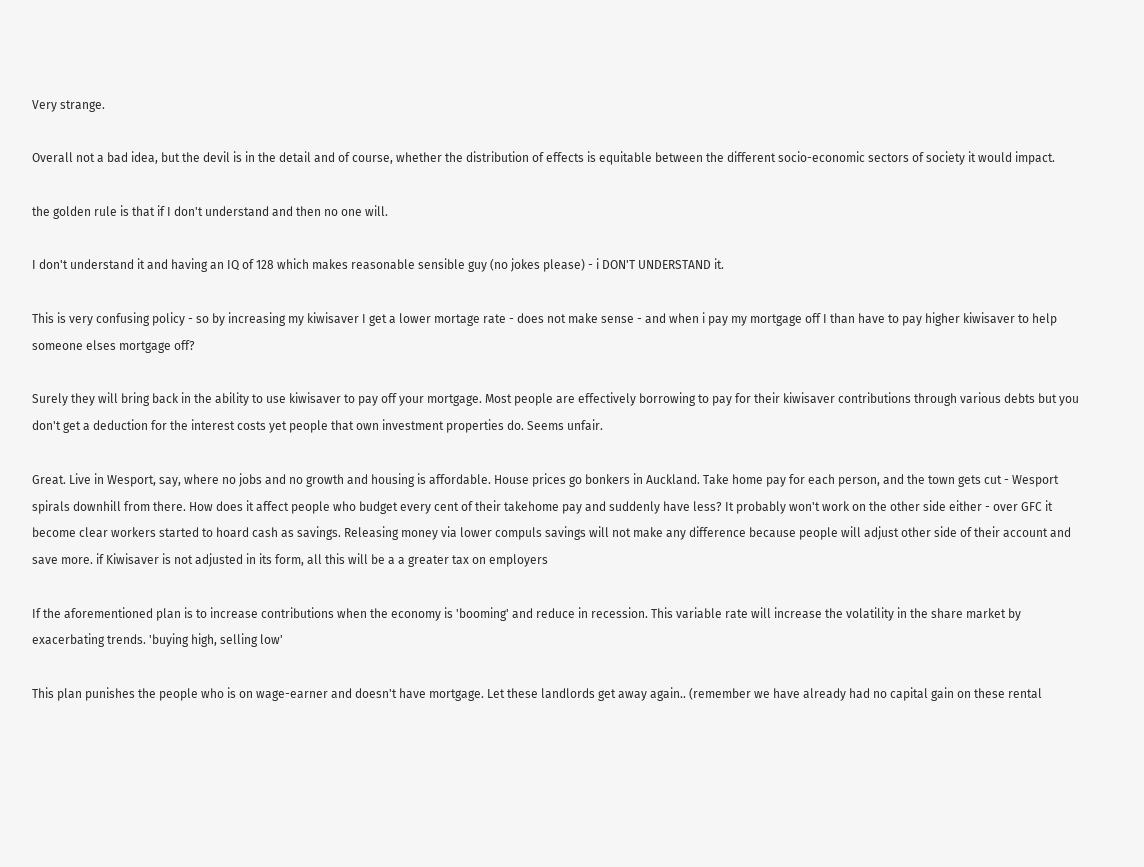Very strange.

Overall not a bad idea, but the devil is in the detail and of course, whether the distribution of effects is equitable between the different socio-economic sectors of society it would impact.

the golden rule is that if I don't understand and then no one will.

I don't understand it and having an IQ of 128 which makes reasonable sensible guy (no jokes please) - i DON'T UNDERSTAND it.

This is very confusing policy - so by increasing my kiwisaver I get a lower mortage rate - does not make sense - and when i pay my mortgage off I than have to pay higher kiwisaver to help someone elses mortgage off?

Surely they will bring back in the ability to use kiwisaver to pay off your mortgage. Most people are effectively borrowing to pay for their kiwisaver contributions through various debts but you don't get a deduction for the interest costs yet people that own investment properties do. Seems unfair.

Great. Live in Wesport, say, where no jobs and no growth and housing is affordable. House prices go bonkers in Auckland. Take home pay for each person, and the town gets cut - Wesport spirals downhill from there. How does it affect people who budget every cent of their takehome pay and suddenly have less? It probably won't work on the other side either - over GFC it become clear workers started to hoard cash as savings. Releasing money via lower compuls savings will not make any difference because people will adjust other side of their account and save more. if Kiwisaver is not adjusted in its form, all this will be a a greater tax on employers

If the aforementioned plan is to increase contributions when the economy is 'booming' and reduce in recession. This variable rate will increase the volatility in the share market by exacerbating trends. 'buying high, selling low'

This plan punishes the people who is on wage-earner and doesn't have mortgage. Let these landlords get away again.. (remember we have already had no capital gain on these rental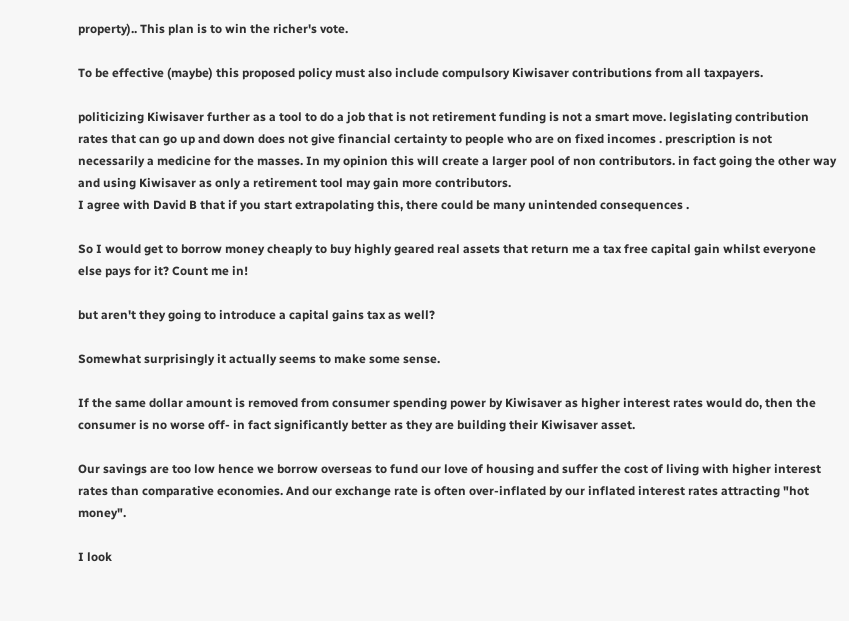property).. This plan is to win the richer's vote.

To be effective (maybe) this proposed policy must also include compulsory Kiwisaver contributions from all taxpayers.

politicizing Kiwisaver further as a tool to do a job that is not retirement funding is not a smart move. legislating contribution rates that can go up and down does not give financial certainty to people who are on fixed incomes . prescription is not necessarily a medicine for the masses. In my opinion this will create a larger pool of non contributors. in fact going the other way and using Kiwisaver as only a retirement tool may gain more contributors.
I agree with David B that if you start extrapolating this, there could be many unintended consequences .

So I would get to borrow money cheaply to buy highly geared real assets that return me a tax free capital gain whilst everyone else pays for it? Count me in!

but aren't they going to introduce a capital gains tax as well?

Somewhat surprisingly it actually seems to make some sense.

If the same dollar amount is removed from consumer spending power by Kiwisaver as higher interest rates would do, then the consumer is no worse off- in fact significantly better as they are building their Kiwisaver asset.

Our savings are too low hence we borrow overseas to fund our love of housing and suffer the cost of living with higher interest rates than comparative economies. And our exchange rate is often over-inflated by our inflated interest rates attracting "hot money".

I look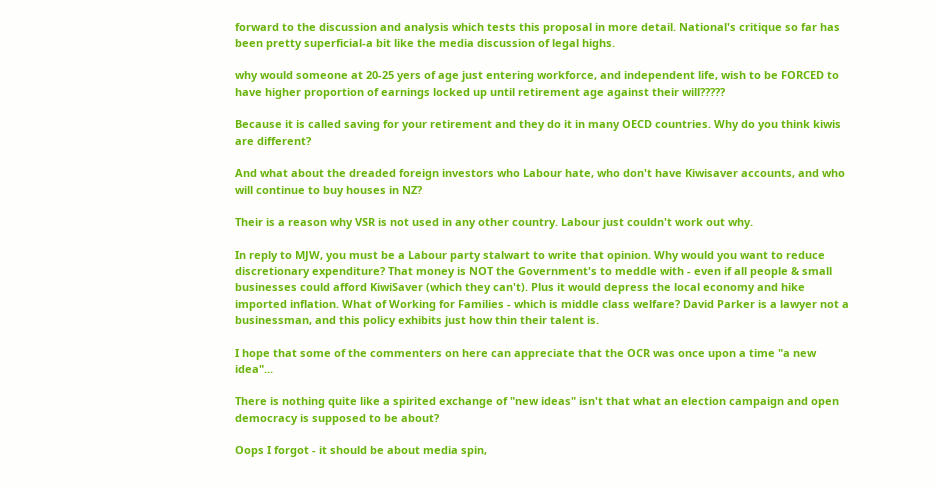forward to the discussion and analysis which tests this proposal in more detail. National's critique so far has been pretty superficial-a bit like the media discussion of legal highs.

why would someone at 20-25 yers of age just entering workforce, and independent life, wish to be FORCED to have higher proportion of earnings locked up until retirement age against their will?????

Because it is called saving for your retirement and they do it in many OECD countries. Why do you think kiwis are different?

And what about the dreaded foreign investors who Labour hate, who don't have Kiwisaver accounts, and who will continue to buy houses in NZ?

Their is a reason why VSR is not used in any other country. Labour just couldn't work out why.

In reply to MJW, you must be a Labour party stalwart to write that opinion. Why would you want to reduce discretionary expenditure? That money is NOT the Government's to meddle with - even if all people & small businesses could afford KiwiSaver (which they can't). Plus it would depress the local economy and hike imported inflation. What of Working for Families - which is middle class welfare? David Parker is a lawyer not a businessman, and this policy exhibits just how thin their talent is.

I hope that some of the commenters on here can appreciate that the OCR was once upon a time "a new idea"...

There is nothing quite like a spirited exchange of "new ideas" isn't that what an election campaign and open democracy is supposed to be about?

Oops I forgot - it should be about media spin,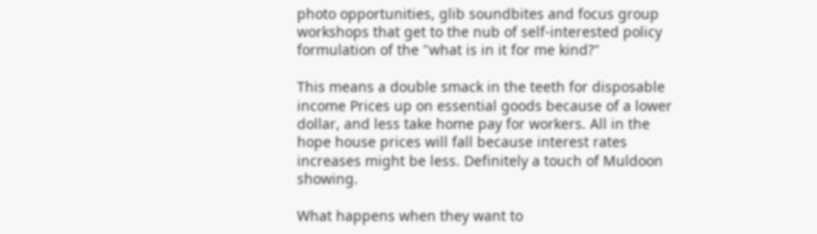photo opportunities, glib soundbites and focus group workshops that get to the nub of self-interested policy formulation of the "what is in it for me kind?"

This means a double smack in the teeth for disposable income Prices up on essential goods because of a lower dollar, and less take home pay for workers. All in the hope house prices will fall because interest rates increases might be less. Definitely a touch of Muldoon showing.

What happens when they want to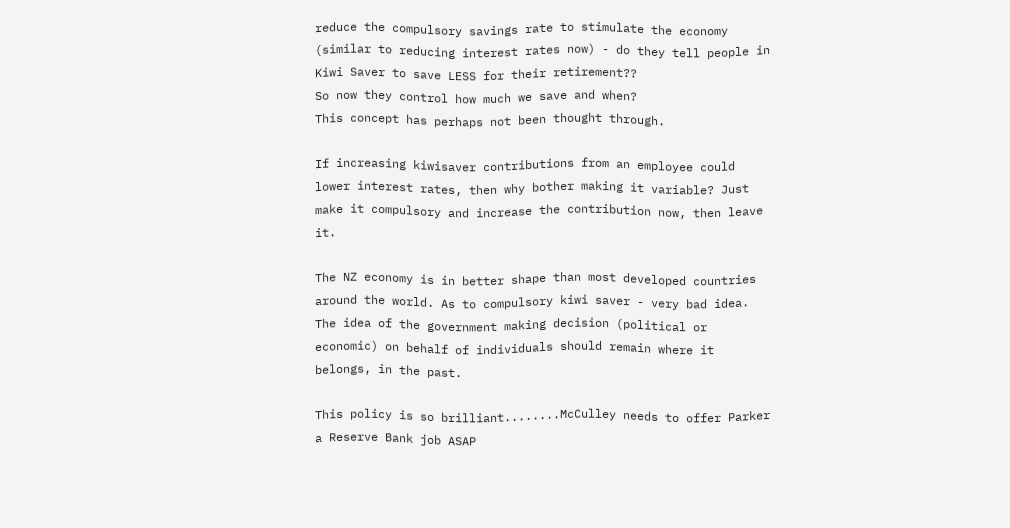reduce the compulsory savings rate to stimulate the economy (similar to reducing interest rates now) - do they tell people in Kiwi Saver to save LESS for their retirement??
So now they control how much we save and when?
This concept has perhaps not been thought through.

If increasing kiwisaver contributions from an employee could lower interest rates, then why bother making it variable? Just make it compulsory and increase the contribution now, then leave it.

The NZ economy is in better shape than most developed countries around the world. As to compulsory kiwi saver - very bad idea. The idea of the government making decision (political or economic) on behalf of individuals should remain where it belongs, in the past.

This policy is so brilliant........McCulley needs to offer Parker a Reserve Bank job ASAP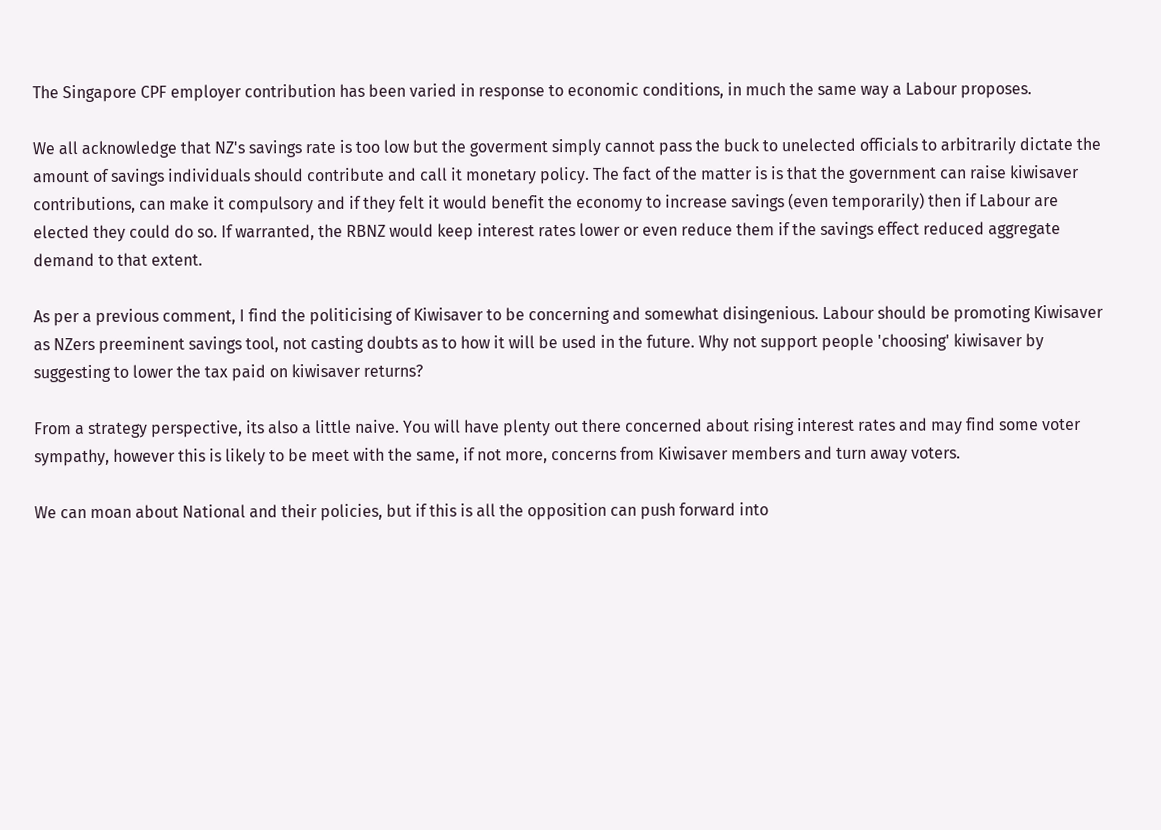The Singapore CPF employer contribution has been varied in response to economic conditions, in much the same way a Labour proposes.

We all acknowledge that NZ's savings rate is too low but the goverment simply cannot pass the buck to unelected officials to arbitrarily dictate the amount of savings individuals should contribute and call it monetary policy. The fact of the matter is is that the government can raise kiwisaver contributions, can make it compulsory and if they felt it would benefit the economy to increase savings (even temporarily) then if Labour are elected they could do so. If warranted, the RBNZ would keep interest rates lower or even reduce them if the savings effect reduced aggregate demand to that extent.

As per a previous comment, I find the politicising of Kiwisaver to be concerning and somewhat disingenious. Labour should be promoting Kiwisaver as NZers preeminent savings tool, not casting doubts as to how it will be used in the future. Why not support people 'choosing' kiwisaver by suggesting to lower the tax paid on kiwisaver returns?

From a strategy perspective, its also a little naive. You will have plenty out there concerned about rising interest rates and may find some voter sympathy, however this is likely to be meet with the same, if not more, concerns from Kiwisaver members and turn away voters.

We can moan about National and their policies, but if this is all the opposition can push forward into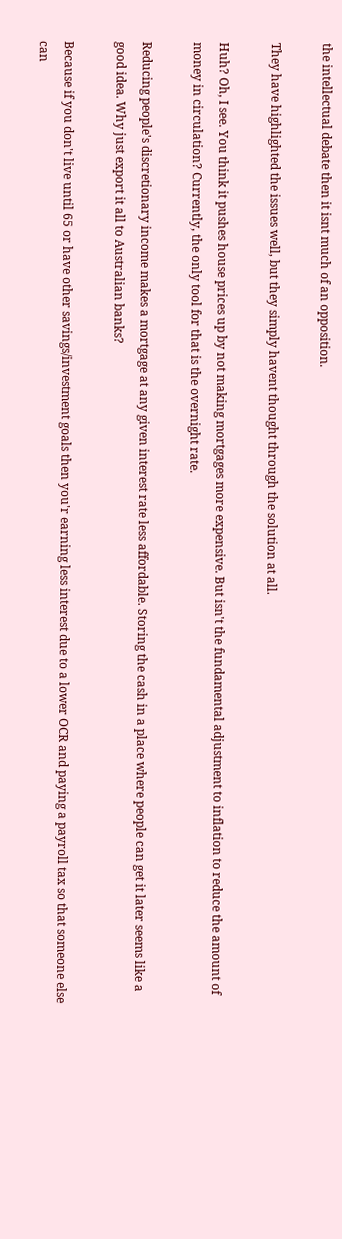the intellectual debate then it isnt much of an opposition.

They have highlighted the issues well, but they simply havent thought through the solution at all.

Huh? Oh, I see. You think it pushes house prices up by not making mortgages more expensive. But isn't the fundamental adjustment to inflation to reduce the amount of money in circulation? Currently, the only tool for that is the overnight rate.

Reducing people's discretionary income makes a mortgage at any given interest rate less affordable. Storing the cash in a place where people can get it later seems like a good idea. Why just export it all to Australian banks?

Because if you don't live until 65 or have other savings/investment goals then you'r earning less interest due to a lower OCR and paying a payroll tax so that someone else can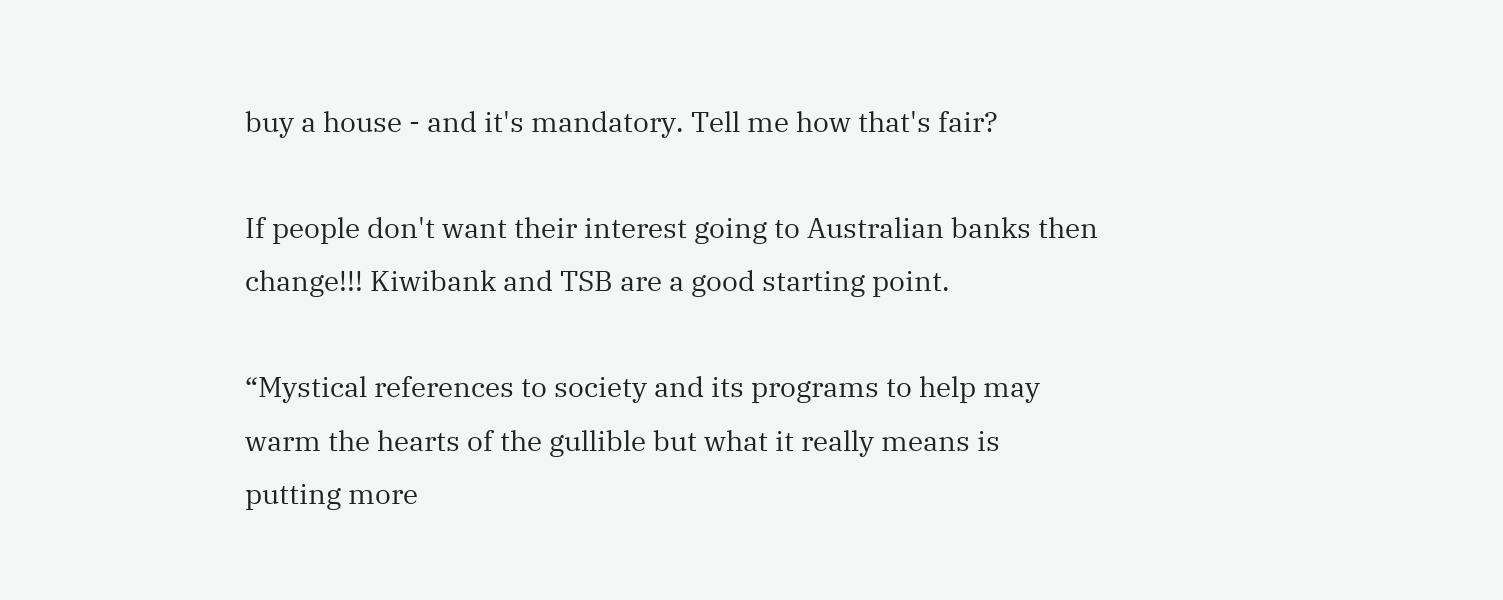buy a house - and it's mandatory. Tell me how that's fair?

If people don't want their interest going to Australian banks then change!!! Kiwibank and TSB are a good starting point.

“Mystical references to society and its programs to help may warm the hearts of the gullible but what it really means is putting more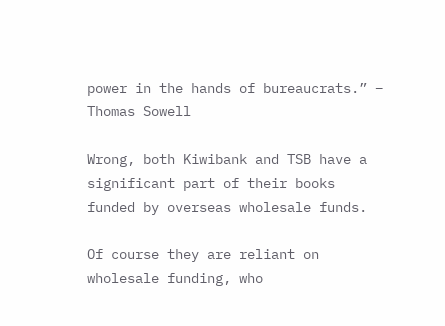power in the hands of bureaucrats.” – Thomas Sowell

Wrong, both Kiwibank and TSB have a significant part of their books funded by overseas wholesale funds.

Of course they are reliant on wholesale funding, who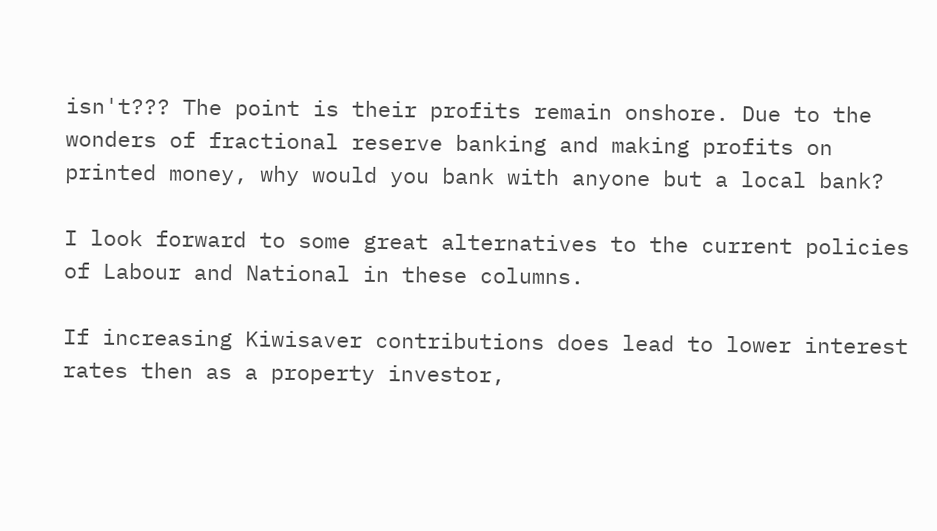isn't??? The point is their profits remain onshore. Due to the wonders of fractional reserve banking and making profits on printed money, why would you bank with anyone but a local bank?

I look forward to some great alternatives to the current policies of Labour and National in these columns.

If increasing Kiwisaver contributions does lead to lower interest rates then as a property investor,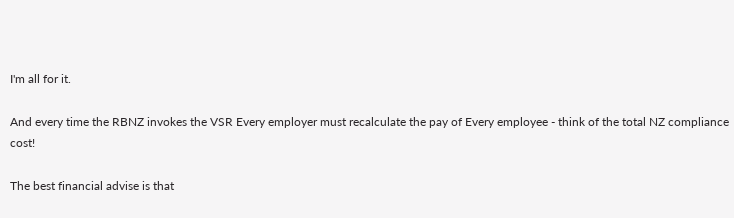I'm all for it.

And every time the RBNZ invokes the VSR Every employer must recalculate the pay of Every employee - think of the total NZ compliance cost!

The best financial advise is that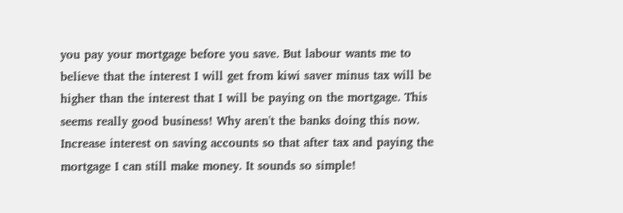you pay your mortgage before you save. But labour wants me to believe that the interest I will get from kiwi saver minus tax will be higher than the interest that I will be paying on the mortgage. This seems really good business! Why aren't the banks doing this now. Increase interest on saving accounts so that after tax and paying the mortgage I can still make money. It sounds so simple!